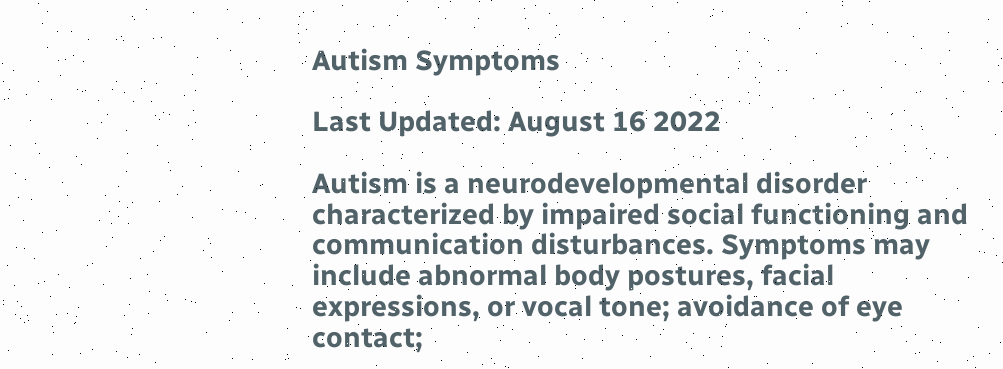Autism Symptoms

Last Updated: August 16 2022

Autism is a neurodevelopmental disorder characterized by impaired social functioning and communication disturbances. Symptoms may include abnormal body postures, facial expressions, or vocal tone; avoidance of eye contact;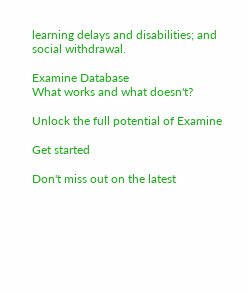learning delays and disabilities; and social withdrawal.

Examine Database
What works and what doesn't?

Unlock the full potential of Examine

Get started

Don't miss out on the latest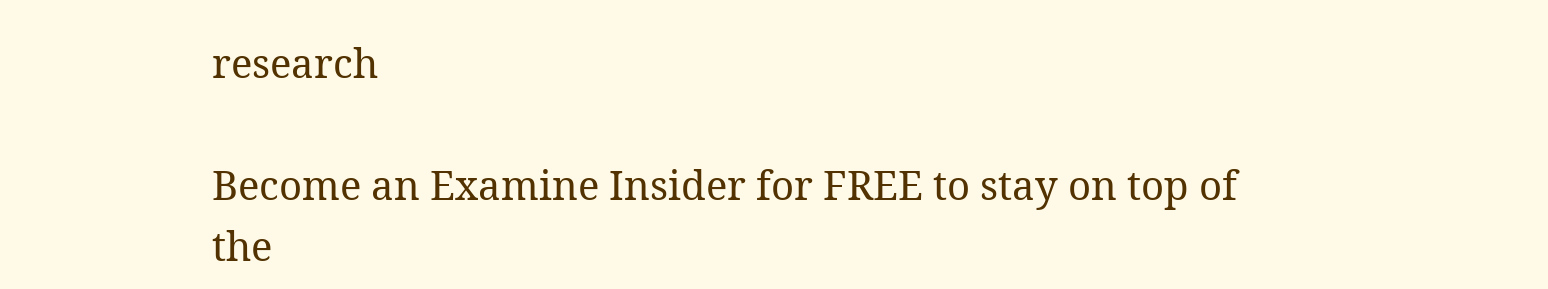research

Become an Examine Insider for FREE to stay on top of the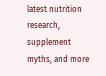latest nutrition research, supplement myths, and more